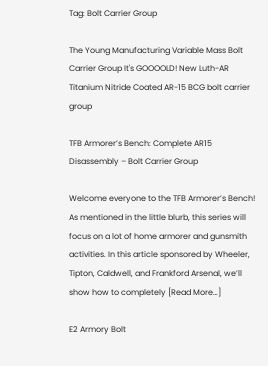Tag: Bolt Carrier Group

The Young Manufacturing Variable Mass Bolt Carrier Group It's GOOOOLD! New Luth-AR Titanium Nitride Coated AR-15 BCG bolt carrier group

TFB Armorer’s Bench: Complete AR15 Disassembly – Bolt Carrier Group

Welcome everyone to the TFB Armorer’s Bench! As mentioned in the little blurb, this series will focus on a lot of home armorer and gunsmith activities. In this article sponsored by Wheeler, Tipton, Caldwell, and Frankford Arsenal, we’ll show how to completely [Read More…]

E2 Armory Bolt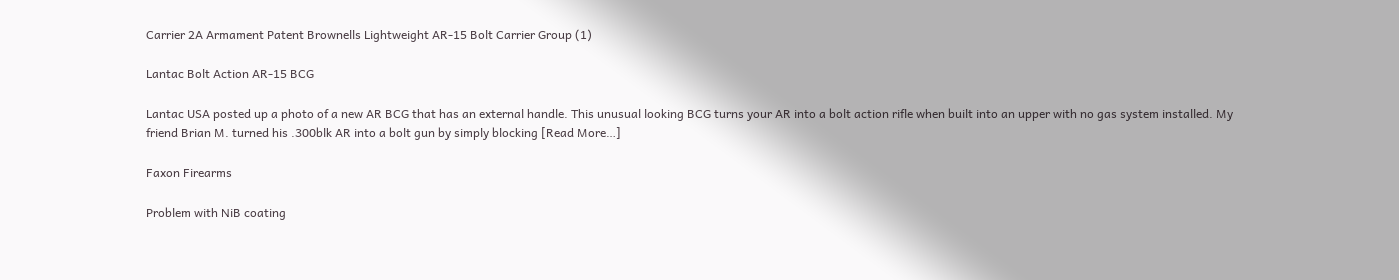Carrier 2A Armament Patent Brownells Lightweight AR-15 Bolt Carrier Group (1)

Lantac Bolt Action AR-15 BCG

Lantac USA posted up a photo of a new AR BCG that has an external handle. This unusual looking BCG turns your AR into a bolt action rifle when built into an upper with no gas system installed. My friend Brian M. turned his .300blk AR into a bolt gun by simply blocking [Read More…]

Faxon Firearms

Problem with NiB coating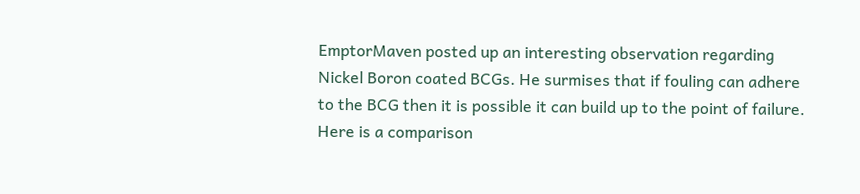EmptorMaven posted up an interesting observation regarding Nickel Boron coated BCGs. He surmises that if fouling can adhere to the BCG then it is possible it can build up to the point of failure. Here is a comparison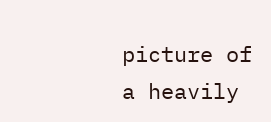picture of a heavily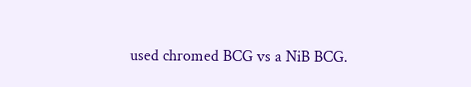used chromed BCG vs a NiB BCG.